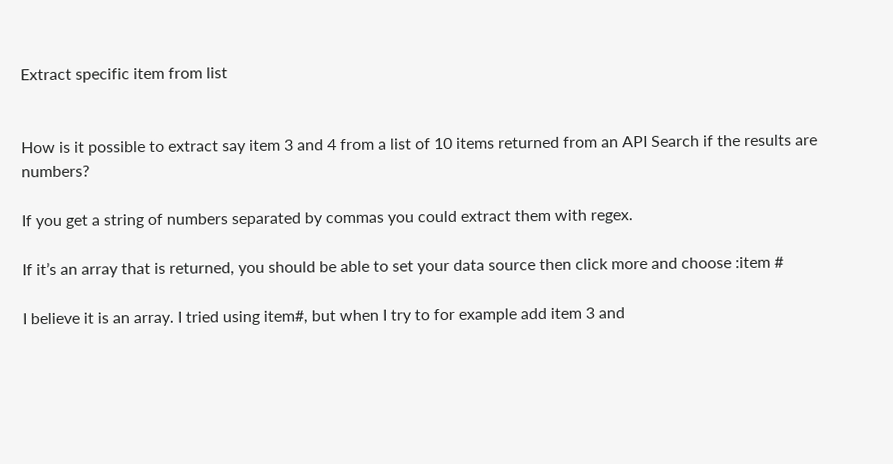Extract specific item from list


How is it possible to extract say item 3 and 4 from a list of 10 items returned from an API Search if the results are numbers?

If you get a string of numbers separated by commas you could extract them with regex.

If it’s an array that is returned, you should be able to set your data source then click more and choose :item #

I believe it is an array. I tried using item#, but when I try to for example add item 3 and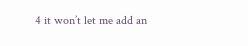4 it won’t let me add an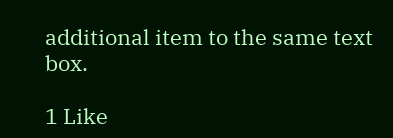additional item to the same text box.

1 Like